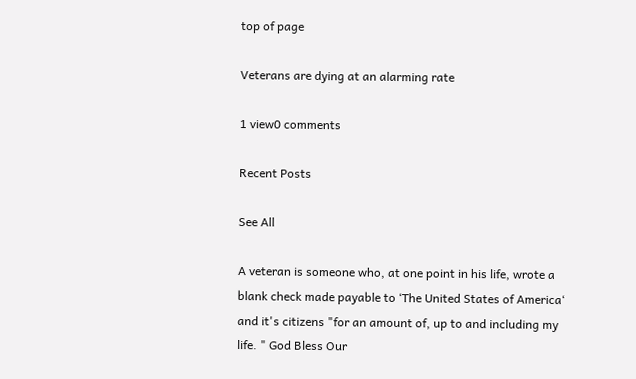top of page

Veterans are dying at an alarming rate

1 view0 comments

Recent Posts

See All

A veteran is someone who, at one point in his life, wrote a blank check made payable to ‘The United States of America‘ and it's citizens "for an amount of, up to and including my life. " God Bless Our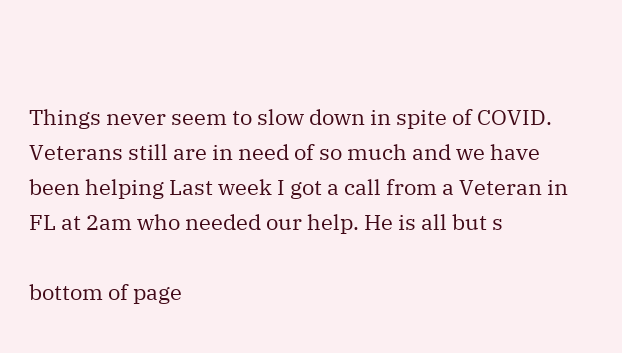Things never seem to slow down in spite of COVID. Veterans still are in need of so much and we have been helping Last week I got a call from a Veteran in FL at 2am who needed our help. He is all but s

bottom of page